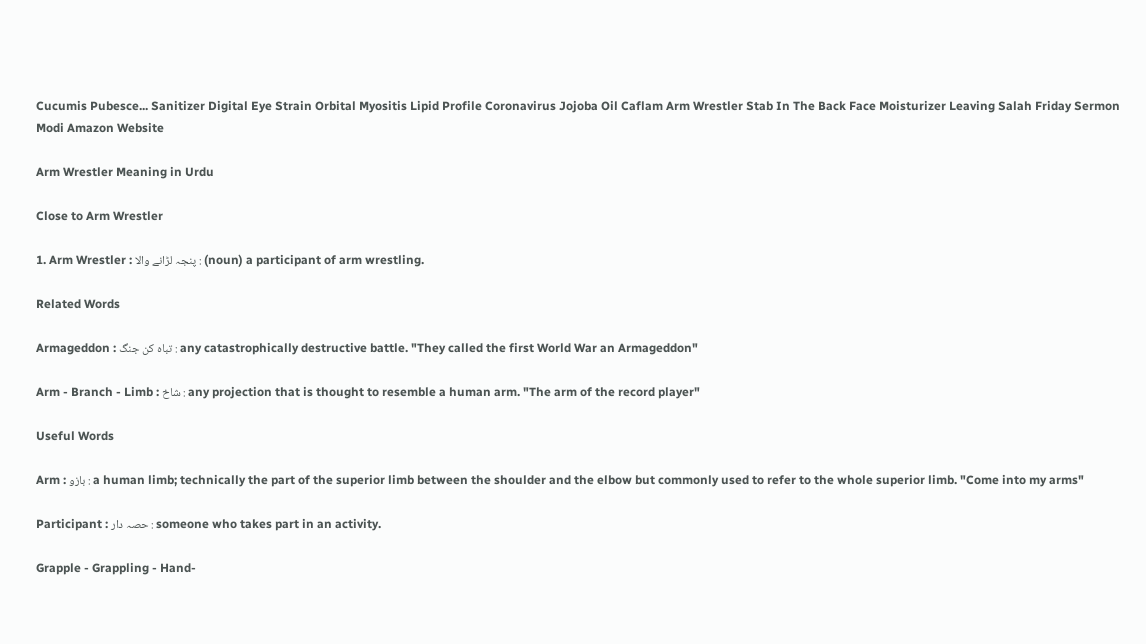Cucumis Pubesce... Sanitizer Digital Eye Strain Orbital Myositis Lipid Profile Coronavirus Jojoba Oil Caflam Arm Wrestler Stab In The Back Face Moisturizer Leaving Salah Friday Sermon Modi Amazon Website

Arm Wrestler Meaning in Urdu

Close to Arm Wrestler

1. Arm Wrestler : پنجہ لڑانے والا : (noun) a participant of arm wrestling.

Related Words

Armageddon : تباہ کن جنگ : any catastrophically destructive battle. "They called the first World War an Armageddon"

Arm - Branch - Limb : شاخ : any projection that is thought to resemble a human arm. "The arm of the record player"

Useful Words

Arm : بازو : a human limb; technically the part of the superior limb between the shoulder and the elbow but commonly used to refer to the whole superior limb. "Come into my arms"

Participant : حصہ دار : someone who takes part in an activity.

Grapple - Grappling - Hand-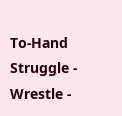To-Hand Struggle - Wrestle -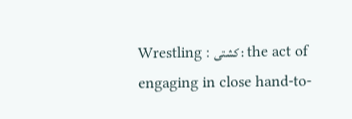Wrestling : کشتی : the act of engaging in close hand-to-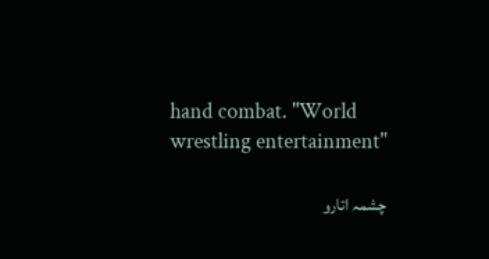hand combat. "World wrestling entertainment"

چشمہ اتارو